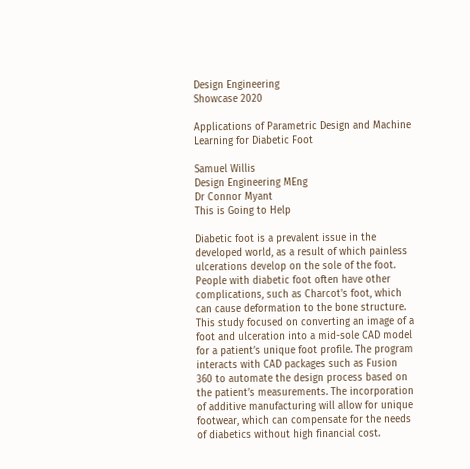Design Engineering
Showcase 2020

Applications of Parametric Design and Machine Learning for Diabetic Foot

Samuel Willis
Design Engineering MEng
Dr Connor Myant
This is Going to Help

Diabetic foot is a prevalent issue in the developed world, as a result of which painless ulcerations develop on the sole of the foot. People with diabetic foot often have other complications, such as Charcot's foot, which can cause deformation to the bone structure. This study focused on converting an image of a foot and ulceration into a mid-sole CAD model for a patient’s unique foot profile. The program interacts with CAD packages such as Fusion 360 to automate the design process based on the patient’s measurements. The incorporation of additive manufacturing will allow for unique footwear, which can compensate for the needs of diabetics without high financial cost.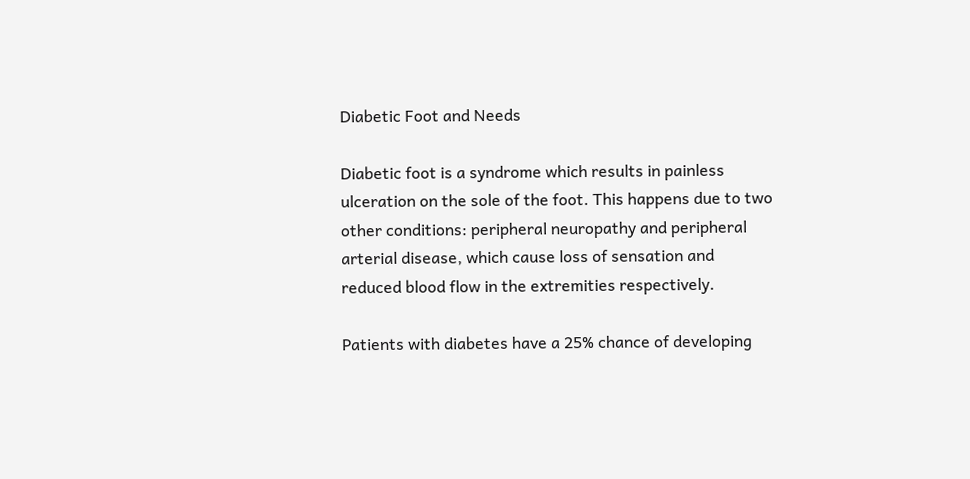Diabetic Foot and Needs

Diabetic foot is a syndrome which results in painless ulceration on the sole of the foot. This happens due to two other conditions: peripheral neuropathy and peripheral arterial disease, which cause loss of sensation and reduced blood flow in the extremities respectively.

Patients with diabetes have a 25% chance of developing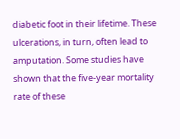diabetic foot in their lifetime. These ulcerations, in turn, often lead to amputation. Some studies have shown that the five-year mortality rate of these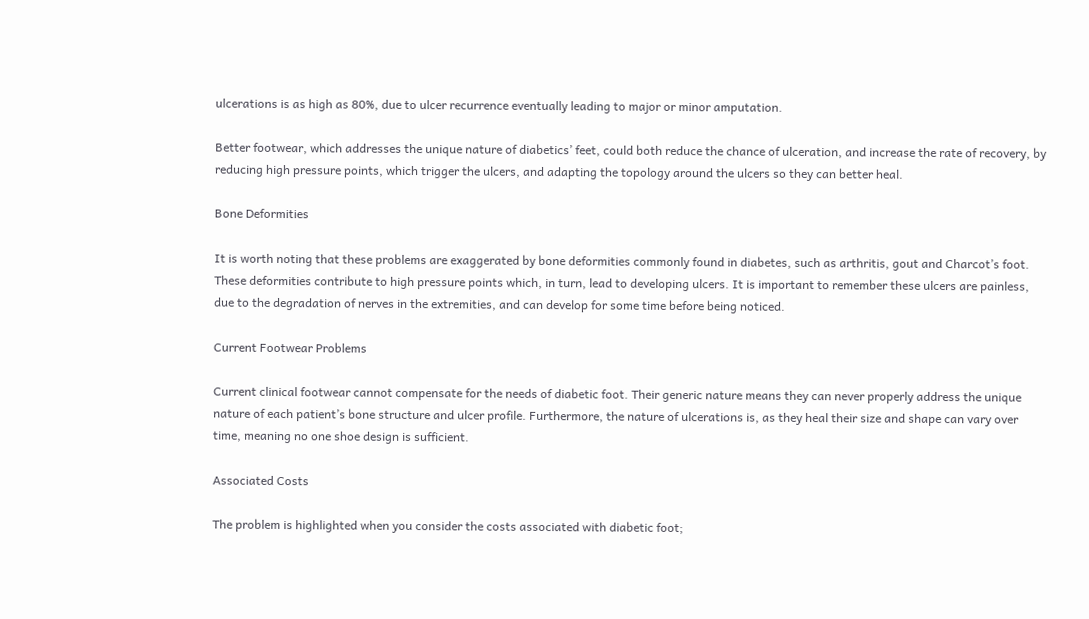ulcerations is as high as 80%, due to ulcer recurrence eventually leading to major or minor amputation.

Better footwear, which addresses the unique nature of diabetics’ feet, could both reduce the chance of ulceration, and increase the rate of recovery, by reducing high pressure points, which trigger the ulcers, and adapting the topology around the ulcers so they can better heal.

Bone Deformities

It is worth noting that these problems are exaggerated by bone deformities commonly found in diabetes, such as arthritis, gout and Charcot’s foot. These deformities contribute to high pressure points which, in turn, lead to developing ulcers. It is important to remember these ulcers are painless, due to the degradation of nerves in the extremities, and can develop for some time before being noticed.

Current Footwear Problems

Current clinical footwear cannot compensate for the needs of diabetic foot. Their generic nature means they can never properly address the unique nature of each patient’s bone structure and ulcer profile. Furthermore, the nature of ulcerations is, as they heal their size and shape can vary over time, meaning no one shoe design is sufficient.

Associated Costs

The problem is highlighted when you consider the costs associated with diabetic foot;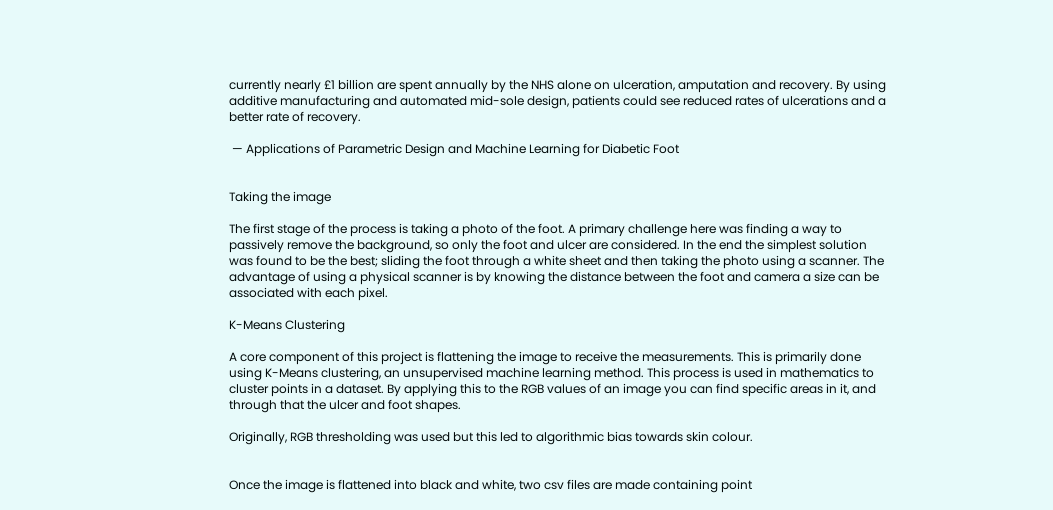currently nearly £1 billion are spent annually by the NHS alone on ulceration, amputation and recovery. By using additive manufacturing and automated mid-sole design, patients could see reduced rates of ulcerations and a better rate of recovery.

 — Applications of Parametric Design and Machine Learning for Diabetic Foot


Taking the image

The first stage of the process is taking a photo of the foot. A primary challenge here was finding a way to passively remove the background, so only the foot and ulcer are considered. In the end the simplest solution was found to be the best; sliding the foot through a white sheet and then taking the photo using a scanner. The advantage of using a physical scanner is by knowing the distance between the foot and camera a size can be associated with each pixel.

K-Means Clustering

A core component of this project is flattening the image to receive the measurements. This is primarily done using K-Means clustering, an unsupervised machine learning method. This process is used in mathematics to cluster points in a dataset. By applying this to the RGB values of an image you can find specific areas in it, and through that the ulcer and foot shapes.

Originally, RGB thresholding was used but this led to algorithmic bias towards skin colour.


Once the image is flattened into black and white, two csv files are made containing point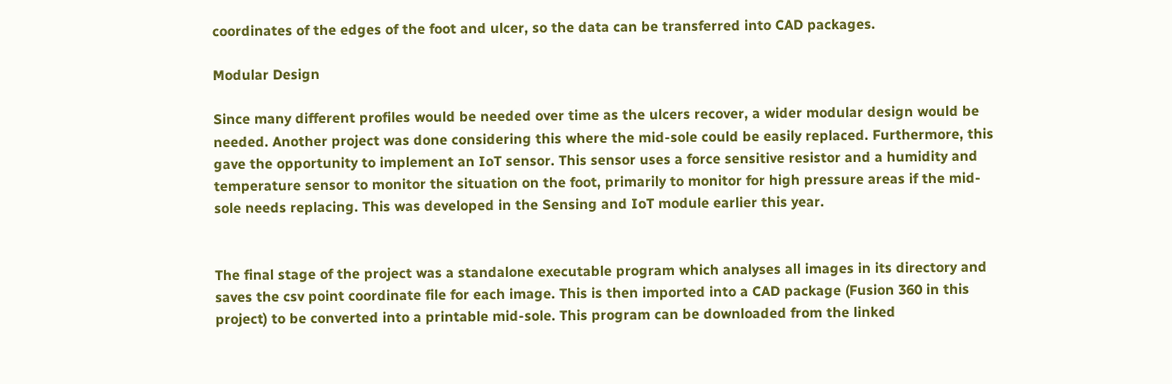coordinates of the edges of the foot and ulcer, so the data can be transferred into CAD packages.

Modular Design

Since many different profiles would be needed over time as the ulcers recover, a wider modular design would be needed. Another project was done considering this where the mid-sole could be easily replaced. Furthermore, this gave the opportunity to implement an IoT sensor. This sensor uses a force sensitive resistor and a humidity and temperature sensor to monitor the situation on the foot, primarily to monitor for high pressure areas if the mid-sole needs replacing. This was developed in the Sensing and IoT module earlier this year.


The final stage of the project was a standalone executable program which analyses all images in its directory and saves the csv point coordinate file for each image. This is then imported into a CAD package (Fusion 360 in this project) to be converted into a printable mid-sole. This program can be downloaded from the linked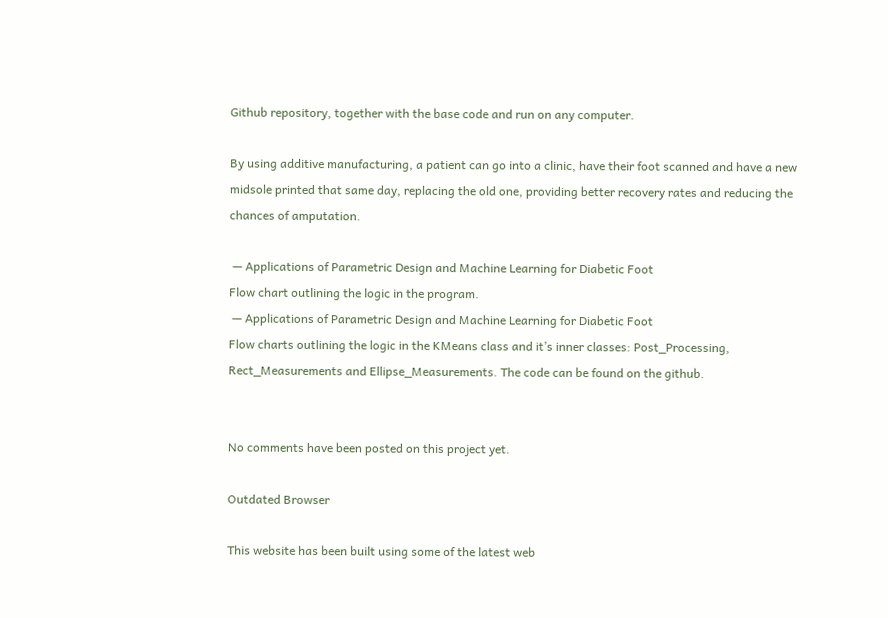Github repository, together with the base code and run on any computer.

By using additive manufacturing, a patient can go into a clinic, have their foot scanned and have a new midsole printed that same day, replacing the old one, providing better recovery rates and reducing the chances of amputation.

 — Applications of Parametric Design and Machine Learning for Diabetic Foot
Flow chart outlining the logic in the program.
 — Applications of Parametric Design and Machine Learning for Diabetic Foot
Flow charts outlining the logic in the KMeans class and it’s inner classes: Post_Processing, Rect_Measurements and Ellipse_Measurements. The code can be found on the github.


No comments have been posted on this project yet.

Outdated Browser

This website has been built using some of the latest web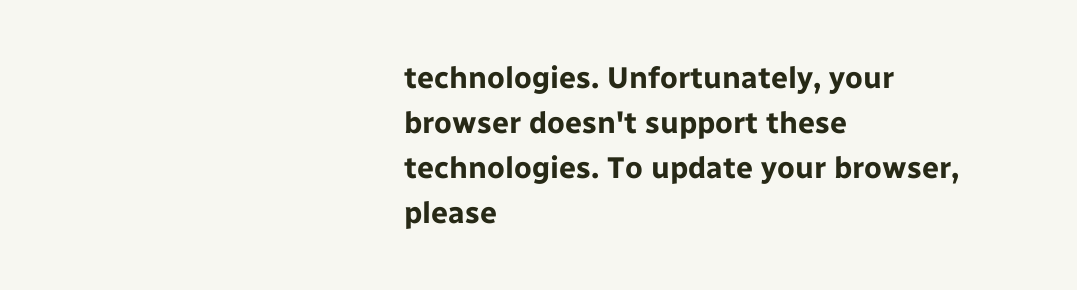technologies. Unfortunately, your browser doesn't support these technologies. To update your browser, please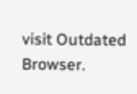visit Outdated Browser.